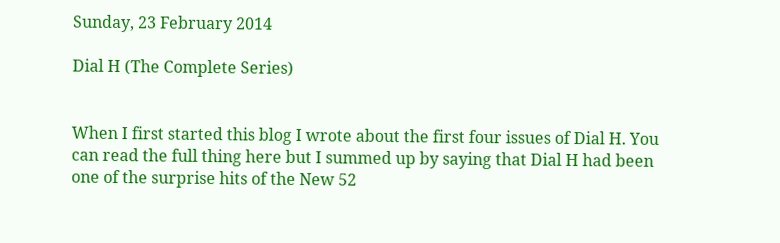Sunday, 23 February 2014

Dial H (The Complete Series)


When I first started this blog I wrote about the first four issues of Dial H. You can read the full thing here but I summed up by saying that Dial H had been one of the surprise hits of the New 52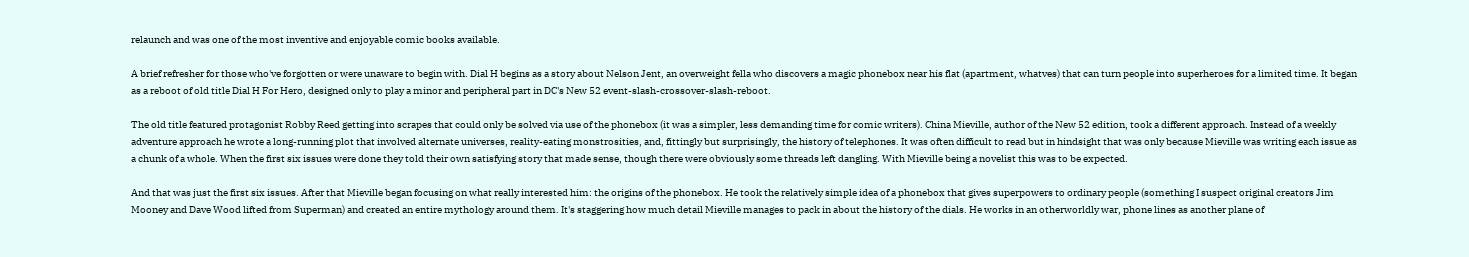relaunch and was one of the most inventive and enjoyable comic books available.

A brief refresher for those who've forgotten or were unaware to begin with. Dial H begins as a story about Nelson Jent, an overweight fella who discovers a magic phonebox near his flat (apartment, whatves) that can turn people into superheroes for a limited time. It began as a reboot of old title Dial H For Hero, designed only to play a minor and peripheral part in DC's New 52 event-slash-crossover-slash-reboot.

The old title featured protagonist Robby Reed getting into scrapes that could only be solved via use of the phonebox (it was a simpler, less demanding time for comic writers). China Mieville, author of the New 52 edition, took a different approach. Instead of a weekly adventure approach he wrote a long-running plot that involved alternate universes, reality-eating monstrosities, and, fittingly but surprisingly, the history of telephones. It was often difficult to read but in hindsight that was only because Mieville was writing each issue as a chunk of a whole. When the first six issues were done they told their own satisfying story that made sense, though there were obviously some threads left dangling. With Mieville being a novelist this was to be expected.

And that was just the first six issues. After that Mieville began focusing on what really interested him: the origins of the phonebox. He took the relatively simple idea of a phonebox that gives superpowers to ordinary people (something I suspect original creators Jim Mooney and Dave Wood lifted from Superman) and created an entire mythology around them. It's staggering how much detail Mieville manages to pack in about the history of the dials. He works in an otherworldly war, phone lines as another plane of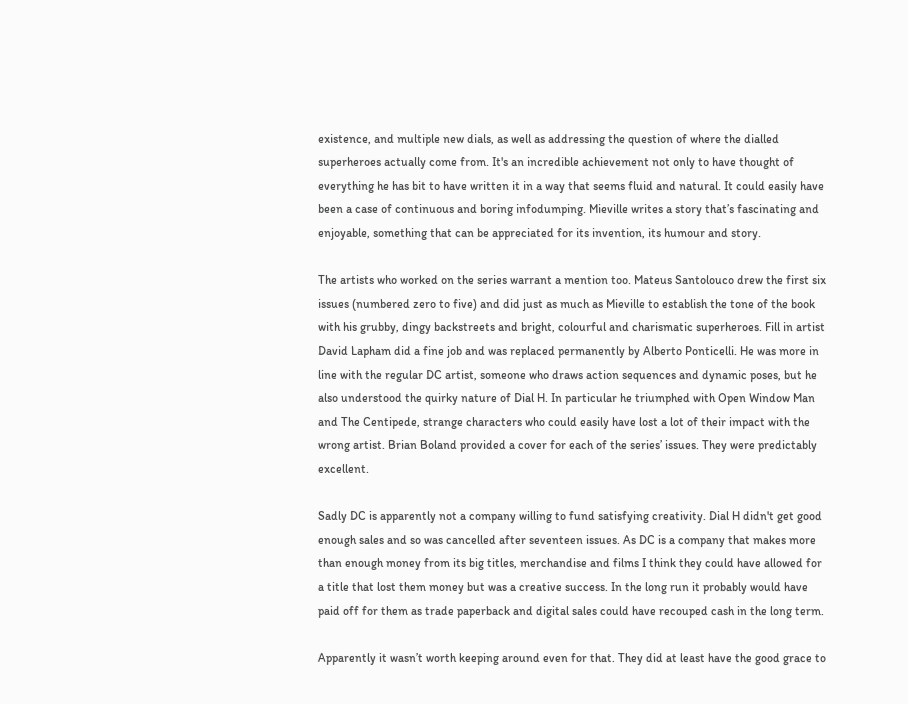existence, and multiple new dials, as well as addressing the question of where the dialled superheroes actually come from. It's an incredible achievement not only to have thought of everything he has bit to have written it in a way that seems fluid and natural. It could easily have been a case of continuous and boring infodumping. Mieville writes a story that’s fascinating and enjoyable, something that can be appreciated for its invention, its humour and story.

The artists who worked on the series warrant a mention too. Mateus Santolouco drew the first six issues (numbered zero to five) and did just as much as Mieville to establish the tone of the book with his grubby, dingy backstreets and bright, colourful and charismatic superheroes. Fill in artist David Lapham did a fine job and was replaced permanently by Alberto Ponticelli. He was more in line with the regular DC artist, someone who draws action sequences and dynamic poses, but he also understood the quirky nature of Dial H. In particular he triumphed with Open Window Man and The Centipede, strange characters who could easily have lost a lot of their impact with the wrong artist. Brian Boland provided a cover for each of the series’ issues. They were predictably excellent.

Sadly DC is apparently not a company willing to fund satisfying creativity. Dial H didn't get good enough sales and so was cancelled after seventeen issues. As DC is a company that makes more than enough money from its big titles, merchandise and films I think they could have allowed for a title that lost them money but was a creative success. In the long run it probably would have paid off for them as trade paperback and digital sales could have recouped cash in the long term.

Apparently it wasn’t worth keeping around even for that. They did at least have the good grace to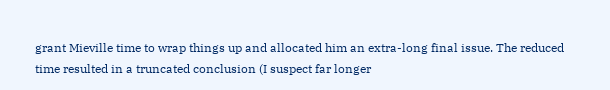grant Mieville time to wrap things up and allocated him an extra-long final issue. The reduced time resulted in a truncated conclusion (I suspect far longer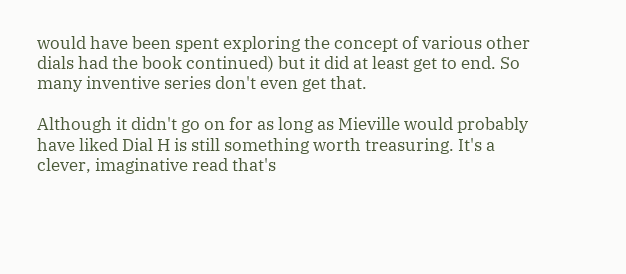would have been spent exploring the concept of various other dials had the book continued) but it did at least get to end. So many inventive series don't even get that.

Although it didn't go on for as long as Mieville would probably have liked Dial H is still something worth treasuring. It's a clever, imaginative read that's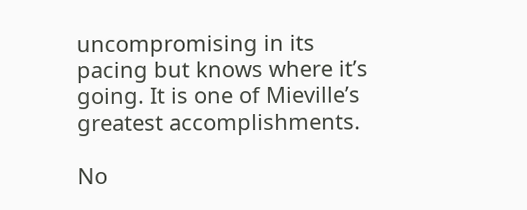uncompromising in its pacing but knows where it’s going. It is one of Mieville’s greatest accomplishments.

No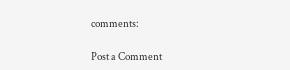comments:

Post a Comment